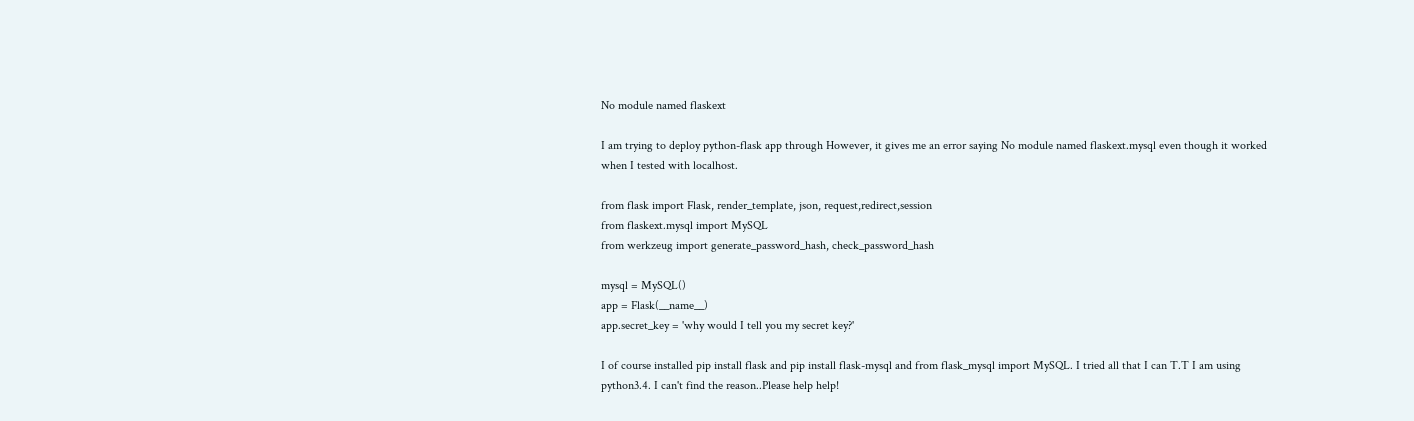No module named flaskext

I am trying to deploy python-flask app through However, it gives me an error saying No module named flaskext.mysql even though it worked when I tested with localhost.

from flask import Flask, render_template, json, request,redirect,session
from flaskext.mysql import MySQL
from werkzeug import generate_password_hash, check_password_hash

mysql = MySQL()
app = Flask(__name__)
app.secret_key = 'why would I tell you my secret key?'

I of course installed pip install flask and pip install flask-mysql and from flask_mysql import MySQL. I tried all that I can T.T I am using python3.4. I can't find the reason..Please help help!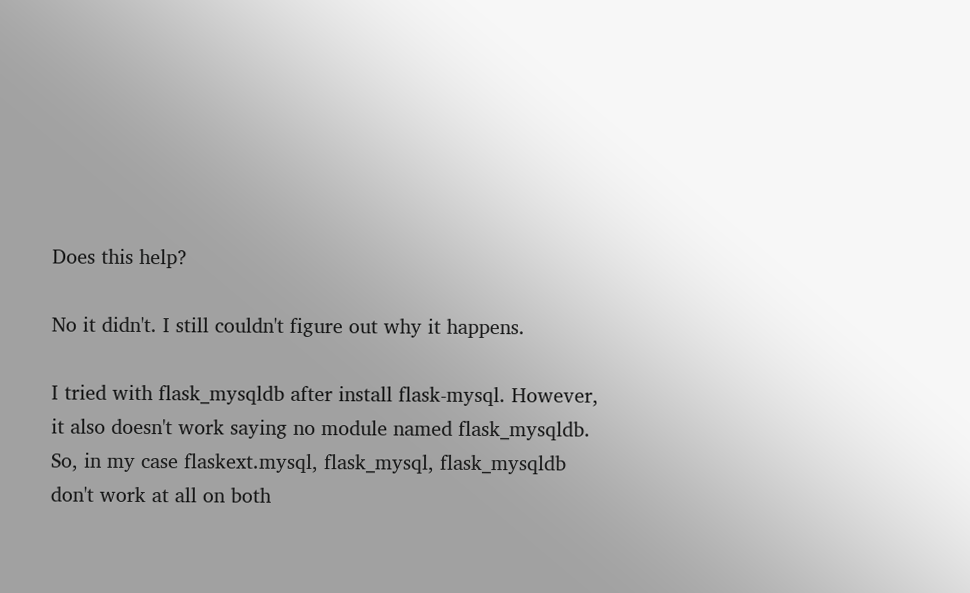Does this help?

No it didn't. I still couldn't figure out why it happens.

I tried with flask_mysqldb after install flask-mysql. However, it also doesn't work saying no module named flask_mysqldb. So, in my case flaskext.mysql, flask_mysql, flask_mysqldb don't work at all on both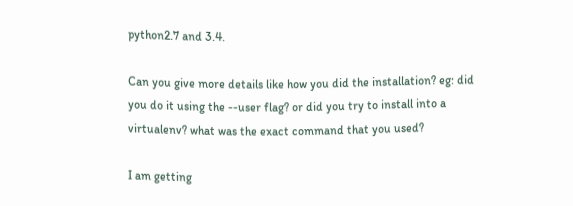python2.7 and 3.4.

Can you give more details like how you did the installation? eg: did you do it using the --user flag? or did you try to install into a virtualenv? what was the exact command that you used?

I am getting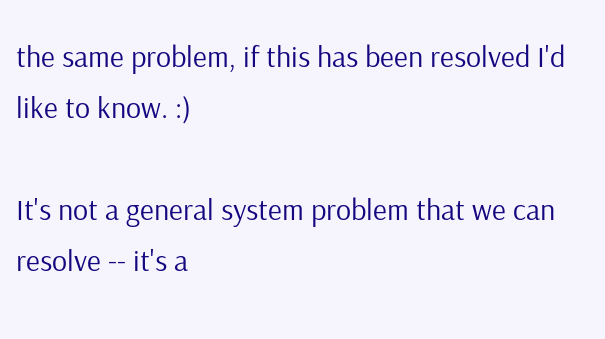the same problem, if this has been resolved I'd like to know. :)

It's not a general system problem that we can resolve -- it's a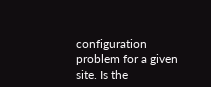configuration problem for a given site. Is the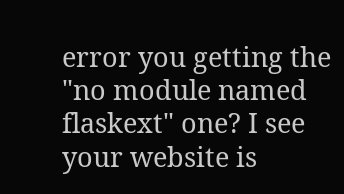error you getting the "no module named flaskext" one? I see your website is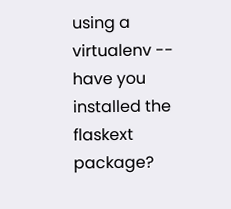using a virtualenv -- have you installed the flaskext package?